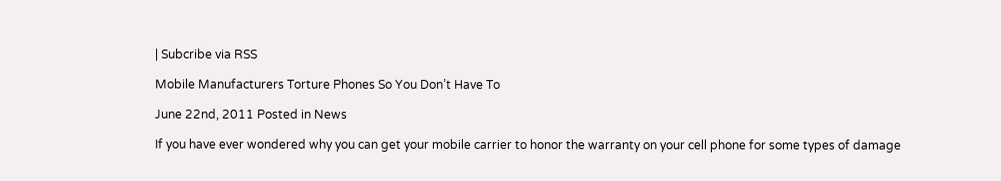| Subcribe via RSS

Mobile Manufacturers Torture Phones So You Don’t Have To

June 22nd, 2011 Posted in News

If you have ever wondered why you can get your mobile carrier to honor the warranty on your cell phone for some types of damage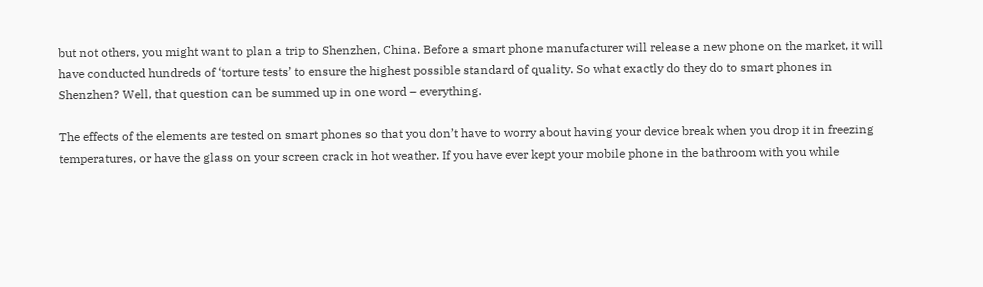but not others, you might want to plan a trip to Shenzhen, China. Before a smart phone manufacturer will release a new phone on the market, it will have conducted hundreds of ‘torture tests’ to ensure the highest possible standard of quality. So what exactly do they do to smart phones in Shenzhen? Well, that question can be summed up in one word – everything.

The effects of the elements are tested on smart phones so that you don’t have to worry about having your device break when you drop it in freezing temperatures, or have the glass on your screen crack in hot weather. If you have ever kept your mobile phone in the bathroom with you while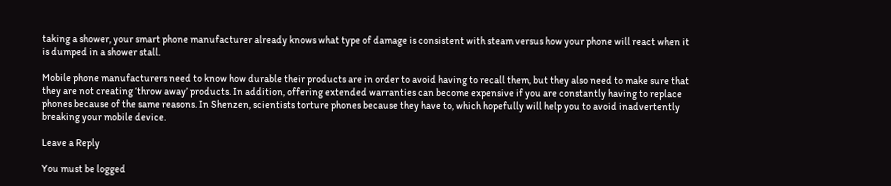taking a shower, your smart phone manufacturer already knows what type of damage is consistent with steam versus how your phone will react when it is dumped in a shower stall.

Mobile phone manufacturers need to know how durable their products are in order to avoid having to recall them, but they also need to make sure that they are not creating ‘throw away’ products. In addition, offering extended warranties can become expensive if you are constantly having to replace phones because of the same reasons. In Shenzen, scientists torture phones because they have to, which hopefully will help you to avoid inadvertently breaking your mobile device.

Leave a Reply

You must be logged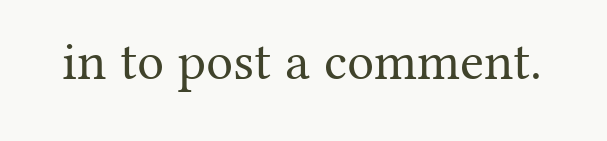in to post a comment.